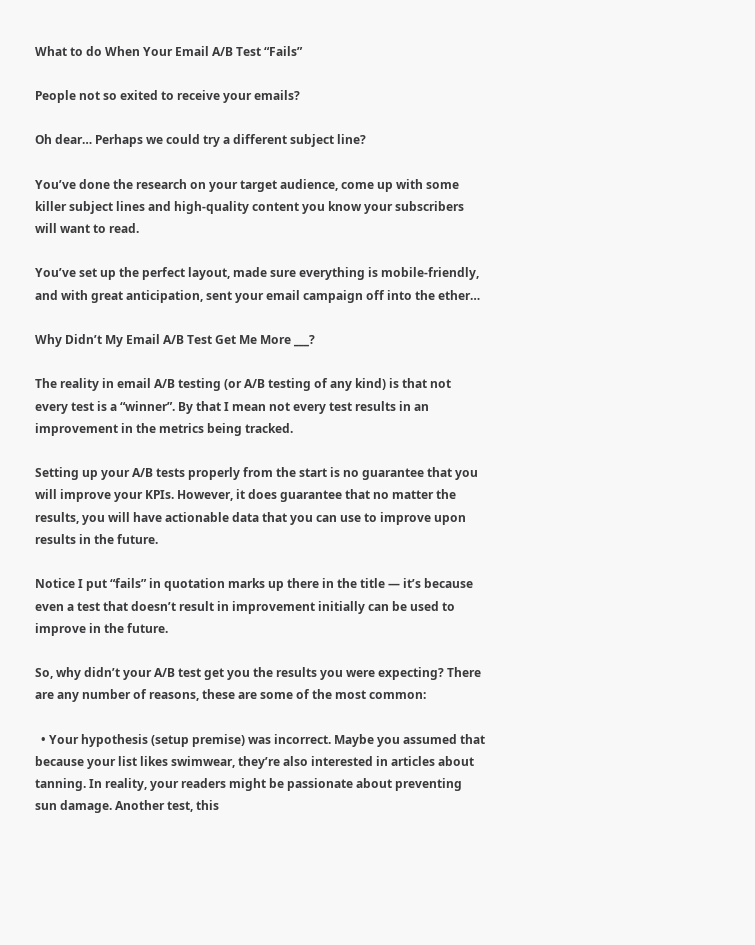What to do When Your Email A/B Test “Fails”

People not so exited to receive your emails?

Oh dear… Perhaps we could try a different subject line?

You’ve done the research on your target audience, come up with some killer subject lines and high-quality content you know your subscribers will want to read.

You’ve set up the perfect layout, made sure everything is mobile-friendly, and with great anticipation, sent your email campaign off into the ether…

Why Didn’t My Email A/B Test Get Me More ___?

The reality in email A/B testing (or A/B testing of any kind) is that not every test is a “winner”. By that I mean not every test results in an improvement in the metrics being tracked.

Setting up your A/B tests properly from the start is no guarantee that you will improve your KPIs. However, it does guarantee that no matter the results, you will have actionable data that you can use to improve upon results in the future.

Notice I put “fails” in quotation marks up there in the title — it’s because even a test that doesn’t result in improvement initially can be used to improve in the future.

So, why didn’t your A/B test get you the results you were expecting? There are any number of reasons, these are some of the most common:

  • Your hypothesis (setup premise) was incorrect. Maybe you assumed that because your list likes swimwear, they’re also interested in articles about tanning. In reality, your readers might be passionate about preventing sun damage. Another test, this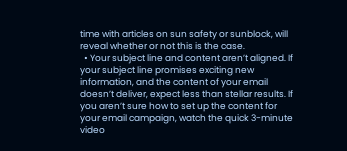time with articles on sun safety or sunblock, will reveal whether or not this is the case.
  • Your subject line and content aren’t aligned. If your subject line promises exciting new information, and the content of your email doesn’t deliver, expect less than stellar results. If you aren’t sure how to set up the content for your email campaign, watch the quick 3-minute video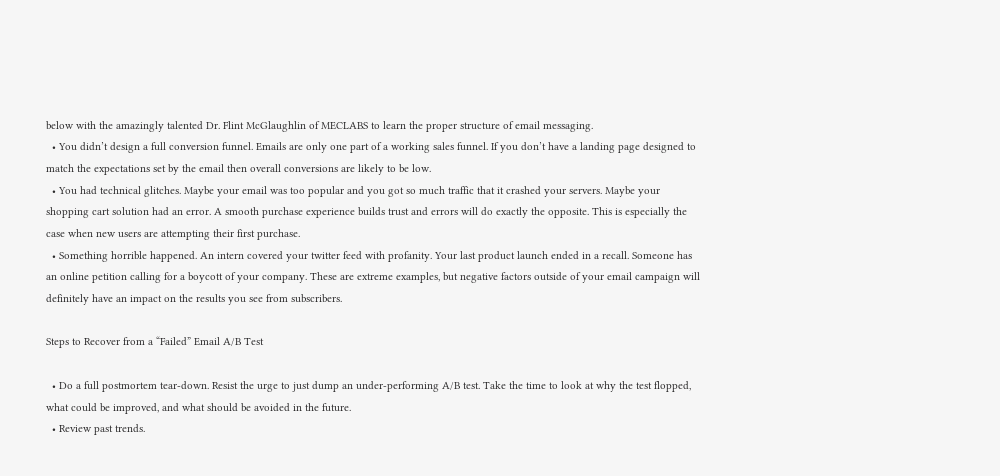below with the amazingly talented Dr. Flint McGlaughlin of MECLABS to learn the proper structure of email messaging.
  • You didn’t design a full conversion funnel. Emails are only one part of a working sales funnel. If you don’t have a landing page designed to match the expectations set by the email then overall conversions are likely to be low.
  • You had technical glitches. Maybe your email was too popular and you got so much traffic that it crashed your servers. Maybe your shopping cart solution had an error. A smooth purchase experience builds trust and errors will do exactly the opposite. This is especially the case when new users are attempting their first purchase.
  • Something horrible happened. An intern covered your twitter feed with profanity. Your last product launch ended in a recall. Someone has an online petition calling for a boycott of your company. These are extreme examples, but negative factors outside of your email campaign will definitely have an impact on the results you see from subscribers.

Steps to Recover from a “Failed” Email A/B Test

  • Do a full postmortem tear-down. Resist the urge to just dump an under-performing A/B test. Take the time to look at why the test flopped, what could be improved, and what should be avoided in the future.
  • Review past trends.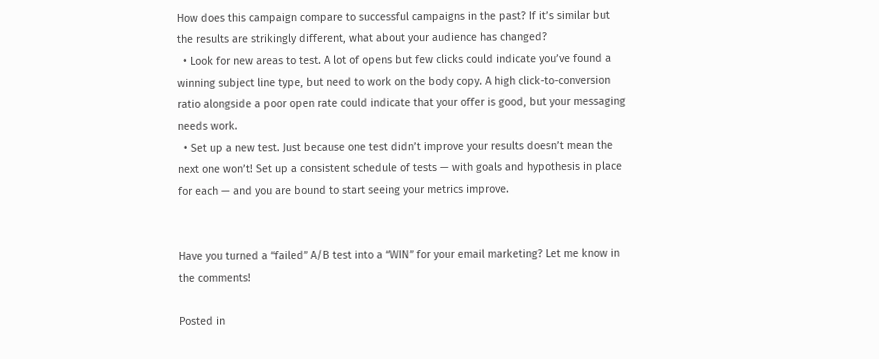How does this campaign compare to successful campaigns in the past? If it’s similar but the results are strikingly different, what about your audience has changed?
  • Look for new areas to test. A lot of opens but few clicks could indicate you’ve found a winning subject line type, but need to work on the body copy. A high click-to-conversion ratio alongside a poor open rate could indicate that your offer is good, but your messaging needs work.
  • Set up a new test. Just because one test didn’t improve your results doesn’t mean the next one won’t! Set up a consistent schedule of tests — with goals and hypothesis in place for each — and you are bound to start seeing your metrics improve.


Have you turned a “failed” A/B test into a “WIN” for your email marketing? Let me know in the comments!

Posted in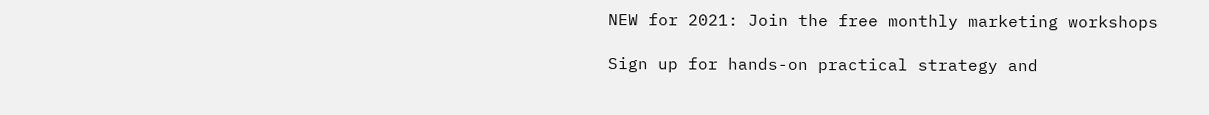NEW for 2021: Join the free monthly marketing workshops

Sign up for hands-on practical strategy and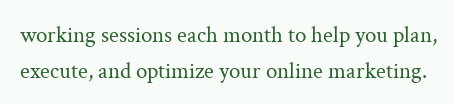working sessions each month to help you plan, execute, and optimize your online marketing.